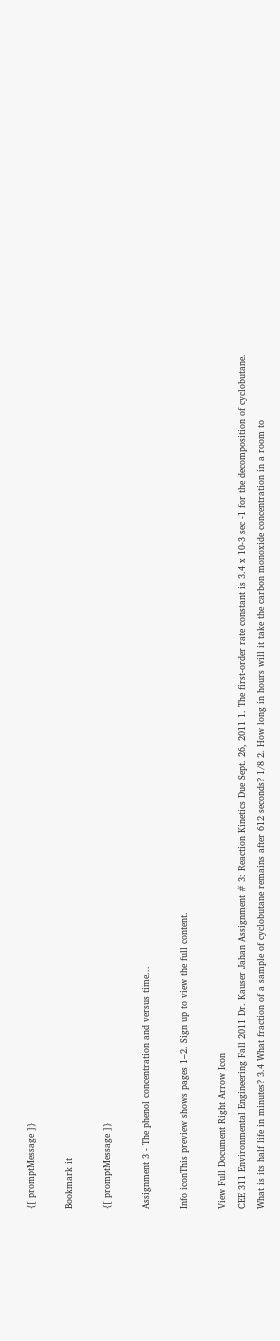{[ promptMessage ]}

Bookmark it

{[ promptMessage ]}

Assignment 3 - The phenol concentration and versus time...

Info iconThis preview shows pages 1–2. Sign up to view the full content.

View Full Document Right Arrow Icon
CEE 311 Environmental Engineering Fall 2011 Dr. Kauser Jahan Assignment # 3: Reaction Kinetics Due Sept. 26, 2011 1. The first-order rate constant is 3.4 x 10-3 sec -1 for the decomposition of cyclobutane. What is its half life in minutes? 3.4 What fraction of a sample of cyclobutane remains after 612 seconds? 1/8 2. How long in hours will it take the carbon monoxide concentration in a room to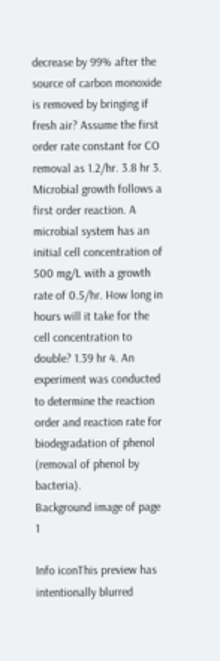decrease by 99% after the source of carbon monoxide is removed by bringing if fresh air? Assume the first order rate constant for CO removal as 1.2/hr. 3.8 hr 3. Microbial growth follows a first order reaction. A microbial system has an initial cell concentration of 500 mg/L with a growth rate of 0.5/hr. How long in hours will it take for the cell concentration to double? 1.39 hr 4. An experiment was conducted to determine the reaction order and reaction rate for biodegradation of phenol (removal of phenol by bacteria).
Background image of page 1

Info iconThis preview has intentionally blurred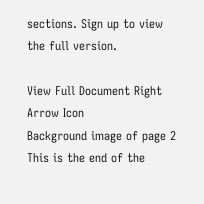sections. Sign up to view the full version.

View Full Document Right Arrow Icon
Background image of page 2
This is the end of the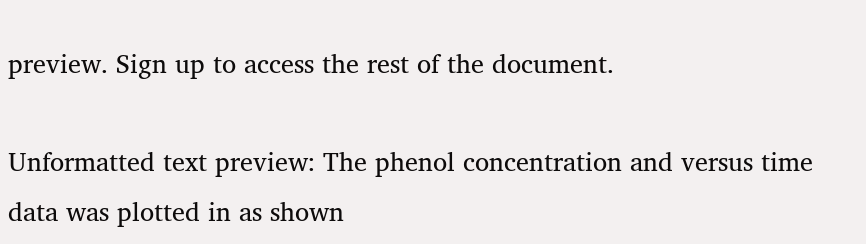preview. Sign up to access the rest of the document.

Unformatted text preview: The phenol concentration and versus time data was plotted in as shown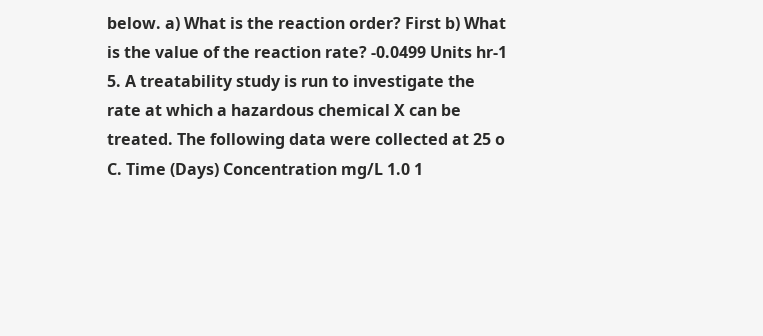below. a) What is the reaction order? First b) What is the value of the reaction rate? -0.0499 Units hr-1 5. A treatability study is run to investigate the rate at which a hazardous chemical X can be treated. The following data were collected at 25 o C. Time (Days) Concentration mg/L 1.0 1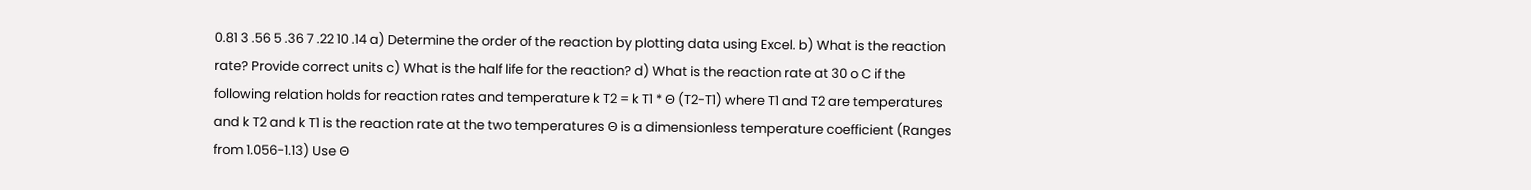0.81 3 .56 5 .36 7 .22 10 .14 a) Determine the order of the reaction by plotting data using Excel. b) What is the reaction rate? Provide correct units c) What is the half life for the reaction? d) What is the reaction rate at 30 o C if the following relation holds for reaction rates and temperature k T2 = k T1 * Θ (T2-T1) where T1 and T2 are temperatures and k T2 and k T1 is the reaction rate at the two temperatures Θ is a dimensionless temperature coefficient (Ranges from 1.056-1.13) Use Θ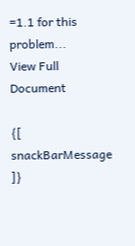=1.1 for this problem...
View Full Document

{[ snackBarMessage ]}